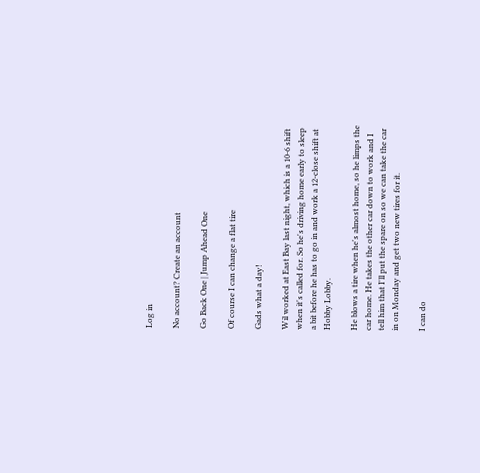Log in

No account? Create an account

Go Back One | Jump Ahead One

Of course I can change a flat tire

Gads what a day!

Wil worked at East Bay last night, which is a 10-6 shift when it's called for. So he's driving home early to sleep a bit before he has to go in and work a 12-close shift at Hobby Lobby.

He blows a tire when he's almost home, so he limps the car home. He takes the other car down to work and I tell him that I'll put the spare on so we can take the car in on Monday and get two new tires for it.

I can do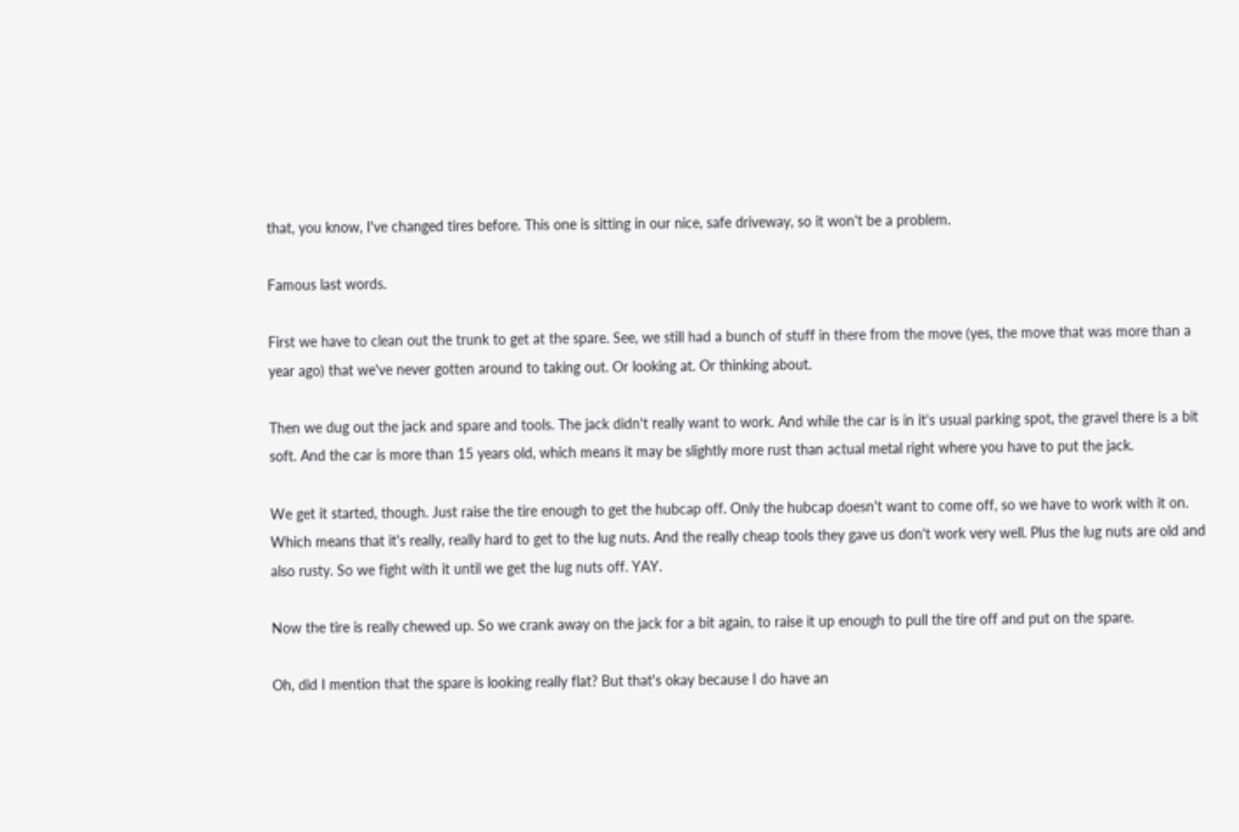that, you know, I've changed tires before. This one is sitting in our nice, safe driveway, so it won't be a problem.

Famous last words.

First we have to clean out the trunk to get at the spare. See, we still had a bunch of stuff in there from the move (yes, the move that was more than a year ago) that we've never gotten around to taking out. Or looking at. Or thinking about.

Then we dug out the jack and spare and tools. The jack didn't really want to work. And while the car is in it's usual parking spot, the gravel there is a bit soft. And the car is more than 15 years old, which means it may be slightly more rust than actual metal right where you have to put the jack.

We get it started, though. Just raise the tire enough to get the hubcap off. Only the hubcap doesn't want to come off, so we have to work with it on. Which means that it's really, really hard to get to the lug nuts. And the really cheap tools they gave us don't work very well. Plus the lug nuts are old and also rusty. So we fight with it until we get the lug nuts off. YAY.

Now the tire is really chewed up. So we crank away on the jack for a bit again, to raise it up enough to pull the tire off and put on the spare.

Oh, did I mention that the spare is looking really flat? But that's okay because I do have an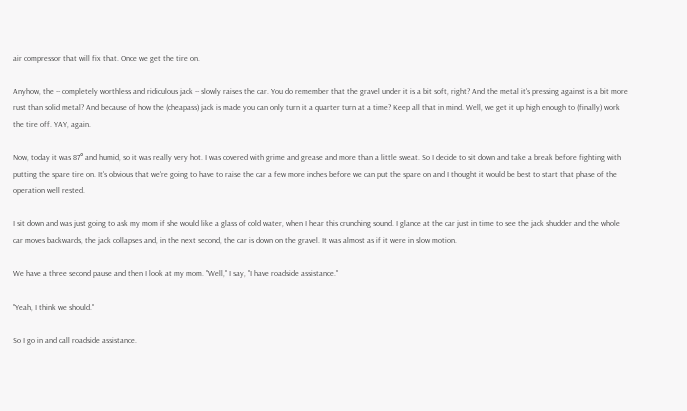air compressor that will fix that. Once we get the tire on.

Anyhow, the -- completely worthless and ridiculous jack -- slowly raises the car. You do remember that the gravel under it is a bit soft, right? And the metal it's pressing against is a bit more rust than solid metal? And because of how the (cheapass) jack is made you can only turn it a quarter turn at a time? Keep all that in mind. Well, we get it up high enough to (finally) work the tire off. YAY, again.

Now, today it was 87° and humid, so it was really very hot. I was covered with grime and grease and more than a little sweat. So I decide to sit down and take a break before fighting with putting the spare tire on. It's obvious that we're going to have to raise the car a few more inches before we can put the spare on and I thought it would be best to start that phase of the operation well rested.

I sit down and was just going to ask my mom if she would like a glass of cold water, when I hear this crunching sound. I glance at the car just in time to see the jack shudder and the whole car moves backwards, the jack collapses and, in the next second, the car is down on the gravel. It was almost as if it were in slow motion.

We have a three second pause and then I look at my mom. "Well," I say, "I have roadside assistance."

"Yeah, I think we should."

So I go in and call roadside assistance.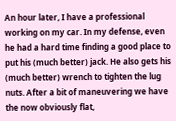An hour later, I have a professional working on my car. In my defense, even he had a hard time finding a good place to put his (much better) jack. He also gets his (much better) wrench to tighten the lug nuts. After a bit of maneuvering we have the now obviously flat,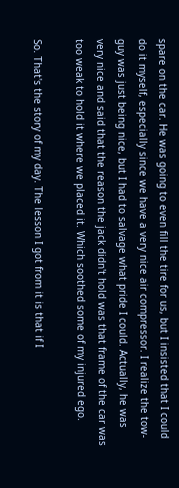spare on the car. He was going to even fill the tire for us, but I insisted that I could do it myself, especially since we have a very nice air compressor. I realize the tow-guy was just being nice, but I had to salvage what pride I could. Actually, he was very nice and said that the reason the jack didn't hold was that frame of the car was too weak to hold it where we placed it. Which soothed some of my injured ego.

So. That's the story of my day. The lesson I got from it is that if I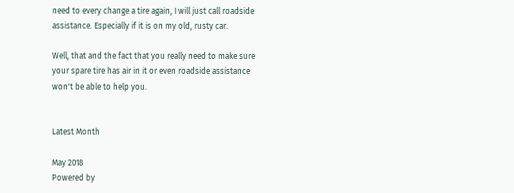need to every change a tire again, I will just call roadside assistance. Especially if it is on my old, rusty car.

Well, that and the fact that you really need to make sure your spare tire has air in it or even roadside assistance won't be able to help you.


Latest Month

May 2018
Powered by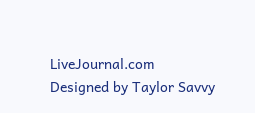LiveJournal.com
Designed by Taylor Savvy